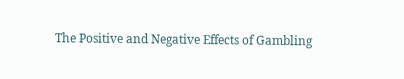The Positive and Negative Effects of Gambling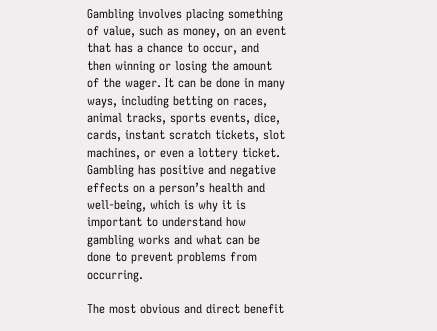Gambling involves placing something of value, such as money, on an event that has a chance to occur, and then winning or losing the amount of the wager. It can be done in many ways, including betting on races, animal tracks, sports events, dice, cards, instant scratch tickets, slot machines, or even a lottery ticket. Gambling has positive and negative effects on a person’s health and well-being, which is why it is important to understand how gambling works and what can be done to prevent problems from occurring.

The most obvious and direct benefit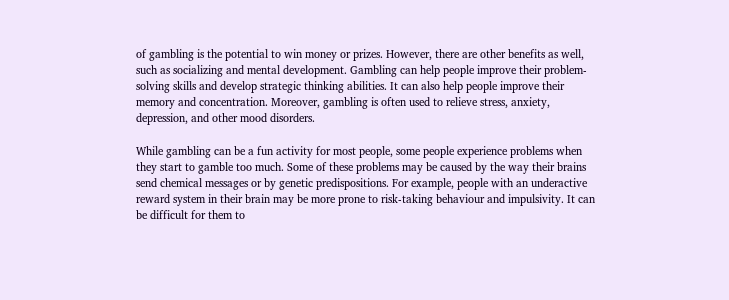of gambling is the potential to win money or prizes. However, there are other benefits as well, such as socializing and mental development. Gambling can help people improve their problem-solving skills and develop strategic thinking abilities. It can also help people improve their memory and concentration. Moreover, gambling is often used to relieve stress, anxiety, depression, and other mood disorders.

While gambling can be a fun activity for most people, some people experience problems when they start to gamble too much. Some of these problems may be caused by the way their brains send chemical messages or by genetic predispositions. For example, people with an underactive reward system in their brain may be more prone to risk-taking behaviour and impulsivity. It can be difficult for them to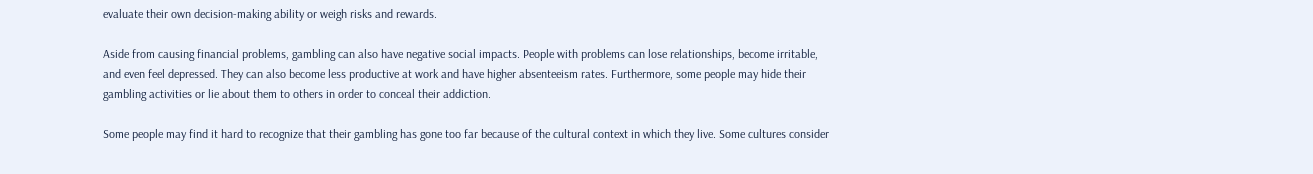evaluate their own decision-making ability or weigh risks and rewards.

Aside from causing financial problems, gambling can also have negative social impacts. People with problems can lose relationships, become irritable, and even feel depressed. They can also become less productive at work and have higher absenteeism rates. Furthermore, some people may hide their gambling activities or lie about them to others in order to conceal their addiction.

Some people may find it hard to recognize that their gambling has gone too far because of the cultural context in which they live. Some cultures consider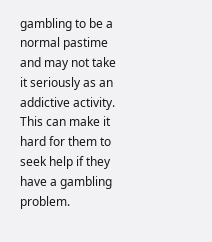gambling to be a normal pastime and may not take it seriously as an addictive activity. This can make it hard for them to seek help if they have a gambling problem.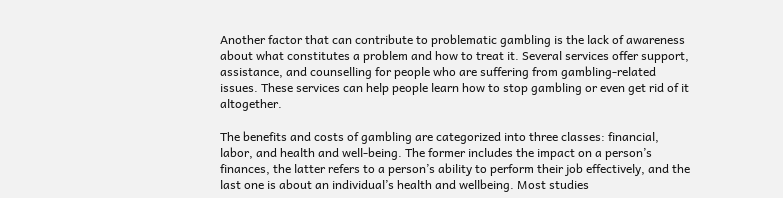Another factor that can contribute to problematic gambling is the lack of awareness about what constitutes a problem and how to treat it. Several services offer support, assistance, and counselling for people who are suffering from gambling-related issues. These services can help people learn how to stop gambling or even get rid of it altogether.

The benefits and costs of gambling are categorized into three classes: financial, labor, and health and well-being. The former includes the impact on a person’s finances, the latter refers to a person’s ability to perform their job effectively, and the last one is about an individual’s health and wellbeing. Most studies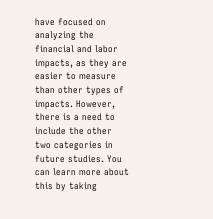have focused on analyzing the financial and labor impacts, as they are easier to measure than other types of impacts. However, there is a need to include the other two categories in future studies. You can learn more about this by taking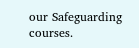our Safeguarding courses.